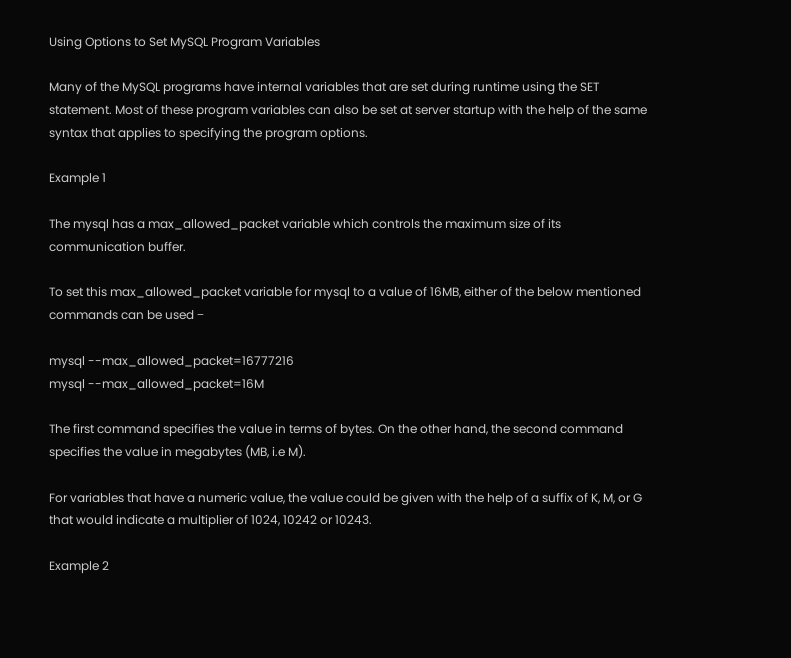Using Options to Set MySQL Program Variables

Many of the MySQL programs have internal variables that are set during runtime using the SET statement. Most of these program variables can also be set at server startup with the help of the same syntax that applies to specifying the program options.

Example 1

The mysql has a max_allowed_packet variable which controls the maximum size of its communication buffer.

To set this max_allowed_packet variable for mysql to a value of 16MB, either of the below mentioned commands can be used −

mysql --max_allowed_packet=16777216
mysql --max_allowed_packet=16M

The first command specifies the value in terms of bytes. On the other hand, the second command specifies the value in megabytes (MB, i.e M).

For variables that have a numeric value, the value could be given with the help of a suffix of K, M, or G that would indicate a multiplier of 1024, 10242 or 10243.

Example 2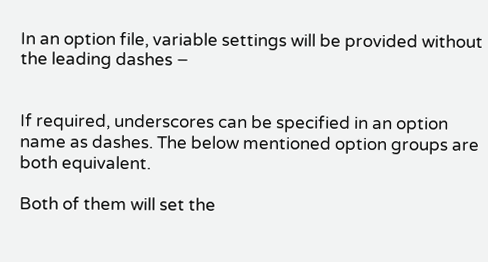In an option file, variable settings will be provided without the leading dashes −


If required, underscores can be specified in an option name as dashes. The below mentioned option groups are both equivalent.

Both of them will set the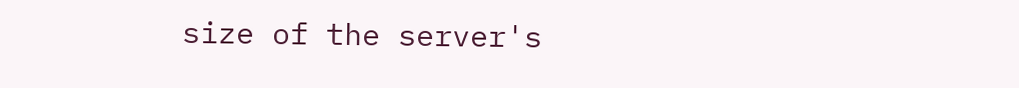size of the server's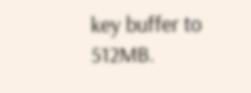key buffer to 512MB.